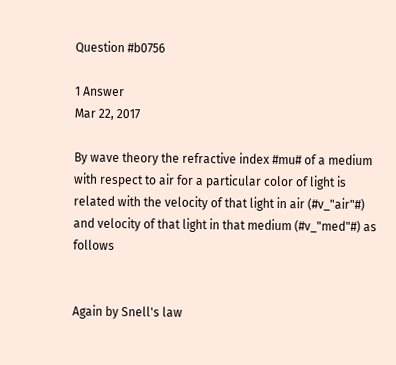Question #b0756

1 Answer
Mar 22, 2017

By wave theory the refractive index #mu# of a medium with respect to air for a particular color of light is related with the velocity of that light in air (#v_"air"#) and velocity of that light in that medium (#v_"med"#) as follows


Again by Snell's law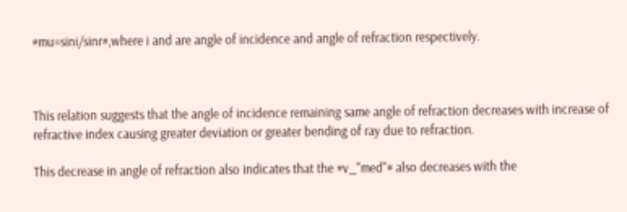#mu=sini/sinr#,where i and are angle of incidence and angle of refraction respectively.



This relation suggests that the angle of incidence remaining same angle of refraction decreases with increase of refractive index causing greater deviation or greater bending of ray due to refraction.

This decrease in angle of refraction also indicates that the #v_"med"# also decreases with the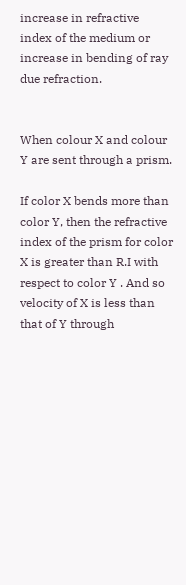increase in refractive index of the medium or increase in bending of ray due refraction.


When colour X and colour Y are sent through a prism.

If color X bends more than color Y, then the refractive index of the prism for color X is greater than R.I with respect to color Y . And so velocity of X is less than that of Y through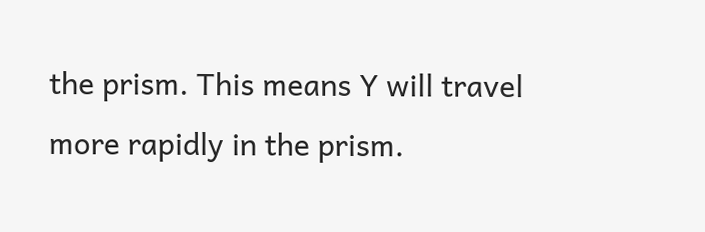the prism. This means Y will travel more rapidly in the prism.